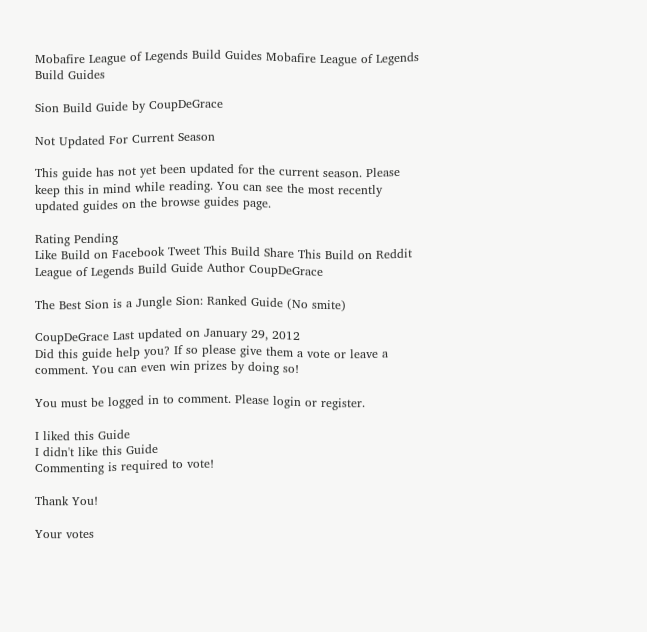Mobafire League of Legends Build Guides Mobafire League of Legends Build Guides

Sion Build Guide by CoupDeGrace

Not Updated For Current Season

This guide has not yet been updated for the current season. Please keep this in mind while reading. You can see the most recently updated guides on the browse guides page.

Rating Pending
Like Build on Facebook Tweet This Build Share This Build on Reddit
League of Legends Build Guide Author CoupDeGrace

The Best Sion is a Jungle Sion: Ranked Guide (No smite)

CoupDeGrace Last updated on January 29, 2012
Did this guide help you? If so please give them a vote or leave a comment. You can even win prizes by doing so!

You must be logged in to comment. Please login or register.

I liked this Guide
I didn't like this Guide
Commenting is required to vote!

Thank You!

Your votes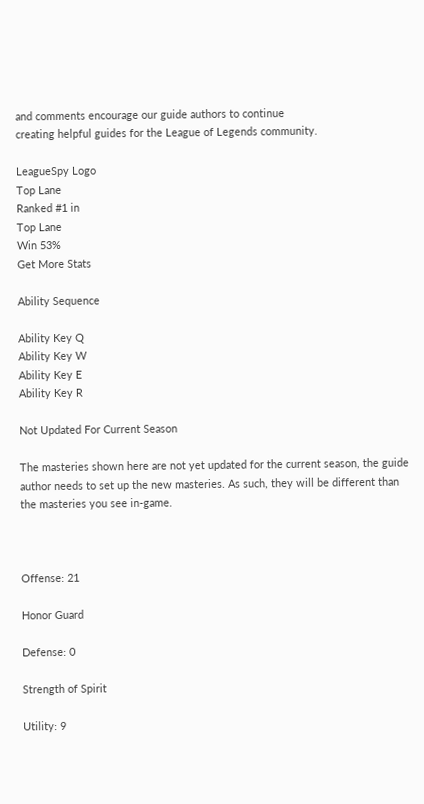and comments encourage our guide authors to continue
creating helpful guides for the League of Legends community.

LeagueSpy Logo
Top Lane
Ranked #1 in
Top Lane
Win 53%
Get More Stats

Ability Sequence

Ability Key Q
Ability Key W
Ability Key E
Ability Key R

Not Updated For Current Season

The masteries shown here are not yet updated for the current season, the guide author needs to set up the new masteries. As such, they will be different than the masteries you see in-game.



Offense: 21

Honor Guard

Defense: 0

Strength of Spirit

Utility: 9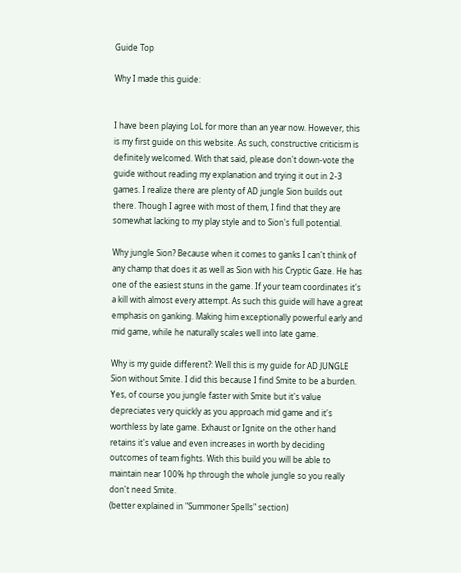Guide Top

Why I made this guide:


I have been playing LoL for more than an year now. However, this is my first guide on this website. As such, constructive criticism is definitely welcomed. With that said, please don't down-vote the guide without reading my explanation and trying it out in 2-3 games. I realize there are plenty of AD jungle Sion builds out there. Though I agree with most of them, I find that they are somewhat lacking to my play style and to Sion's full potential.

Why jungle Sion? Because when it comes to ganks I can't think of any champ that does it as well as Sion with his Cryptic Gaze. He has one of the easiest stuns in the game. If your team coordinates it's a kill with almost every attempt. As such this guide will have a great emphasis on ganking. Making him exceptionally powerful early and mid game, while he naturally scales well into late game.

Why is my guide different?: Well this is my guide for AD JUNGLE Sion without Smite. I did this because I find Smite to be a burden. Yes, of course you jungle faster with Smite but it's value depreciates very quickly as you approach mid game and it's worthless by late game. Exhaust or Ignite on the other hand retains it's value and even increases in worth by deciding outcomes of team fights. With this build you will be able to maintain near 100% hp through the whole jungle so you really don't need Smite.
(better explained in "Summoner Spells" section)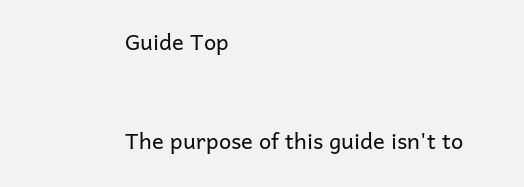Guide Top


The purpose of this guide isn't to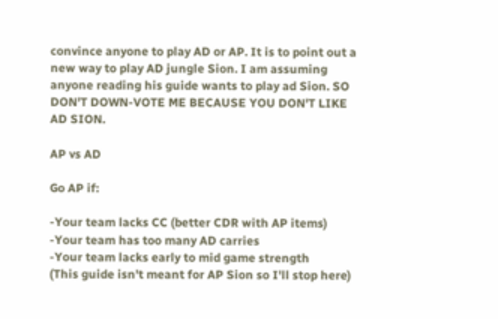convince anyone to play AD or AP. It is to point out a new way to play AD jungle Sion. I am assuming anyone reading his guide wants to play ad Sion. SO DON'T DOWN-VOTE ME BECAUSE YOU DON'T LIKE AD SION.

AP vs AD

Go AP if:

-Your team lacks CC (better CDR with AP items)
-Your team has too many AD carries
-Your team lacks early to mid game strength
(This guide isn't meant for AP Sion so I'll stop here)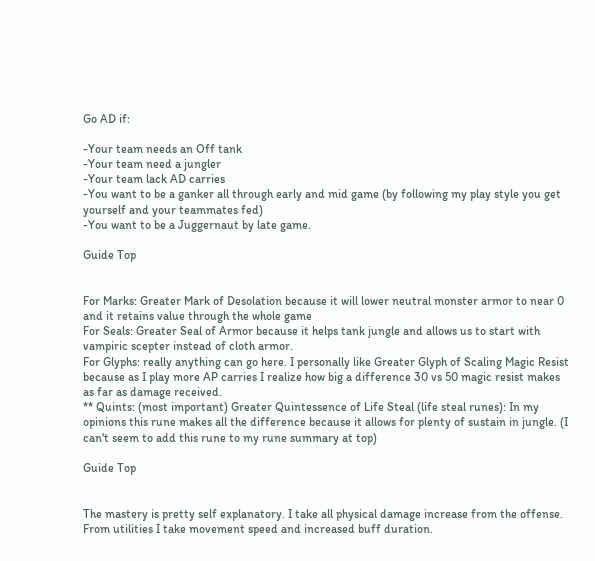Go AD if:

-Your team needs an Off tank
-Your team need a jungler
-Your team lack AD carries
-You want to be a ganker all through early and mid game (by following my play style you get yourself and your teammates fed)
-You want to be a Juggernaut by late game.

Guide Top


For Marks: Greater Mark of Desolation because it will lower neutral monster armor to near 0 and it retains value through the whole game
For Seals: Greater Seal of Armor because it helps tank jungle and allows us to start with vampiric scepter instead of cloth armor.
For Glyphs: really anything can go here. I personally like Greater Glyph of Scaling Magic Resist because as I play more AP carries I realize how big a difference 30 vs 50 magic resist makes as far as damage received.
** Quints: (most important) Greater Quintessence of Life Steal (life steal runes): In my opinions this rune makes all the difference because it allows for plenty of sustain in jungle. (I can't seem to add this rune to my rune summary at top)

Guide Top


The mastery is pretty self explanatory. I take all physical damage increase from the offense. From utilities I take movement speed and increased buff duration.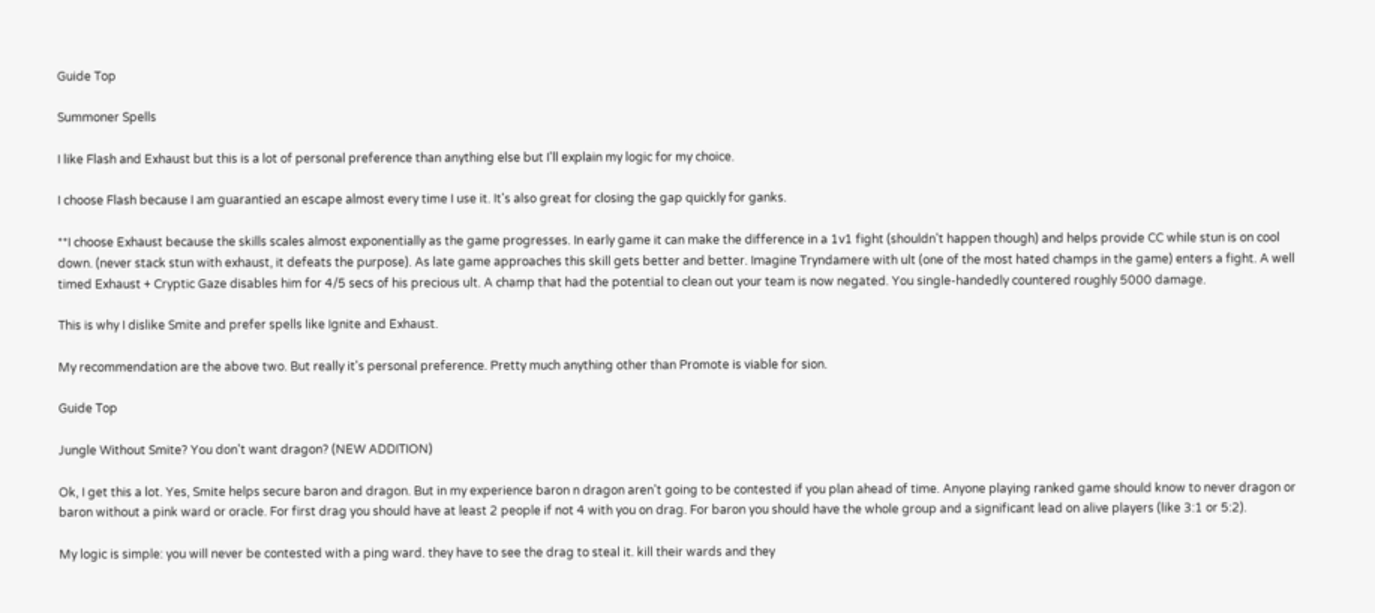Guide Top

Summoner Spells

I like Flash and Exhaust but this is a lot of personal preference than anything else but I'll explain my logic for my choice.

I choose Flash because I am guarantied an escape almost every time I use it. It's also great for closing the gap quickly for ganks.

**I choose Exhaust because the skills scales almost exponentially as the game progresses. In early game it can make the difference in a 1v1 fight (shouldn't happen though) and helps provide CC while stun is on cool down. (never stack stun with exhaust, it defeats the purpose). As late game approaches this skill gets better and better. Imagine Tryndamere with ult (one of the most hated champs in the game) enters a fight. A well timed Exhaust + Cryptic Gaze disables him for 4/5 secs of his precious ult. A champ that had the potential to clean out your team is now negated. You single-handedly countered roughly 5000 damage.

This is why I dislike Smite and prefer spells like Ignite and Exhaust.

My recommendation are the above two. But really it's personal preference. Pretty much anything other than Promote is viable for sion.

Guide Top

Jungle Without Smite? You don't want dragon? (NEW ADDITION)

Ok, I get this a lot. Yes, Smite helps secure baron and dragon. But in my experience baron n dragon aren't going to be contested if you plan ahead of time. Anyone playing ranked game should know to never dragon or baron without a pink ward or oracle. For first drag you should have at least 2 people if not 4 with you on drag. For baron you should have the whole group and a significant lead on alive players (like 3:1 or 5:2).

My logic is simple: you will never be contested with a ping ward. they have to see the drag to steal it. kill their wards and they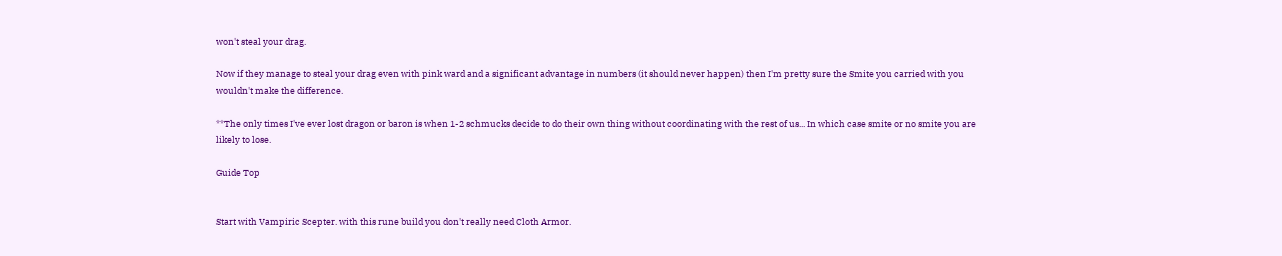won't steal your drag.

Now if they manage to steal your drag even with pink ward and a significant advantage in numbers (it should never happen) then I'm pretty sure the Smite you carried with you wouldn't make the difference.

**The only times I've ever lost dragon or baron is when 1-2 schmucks decide to do their own thing without coordinating with the rest of us... In which case smite or no smite you are likely to lose.

Guide Top


Start with Vampiric Scepter. with this rune build you don't really need Cloth Armor.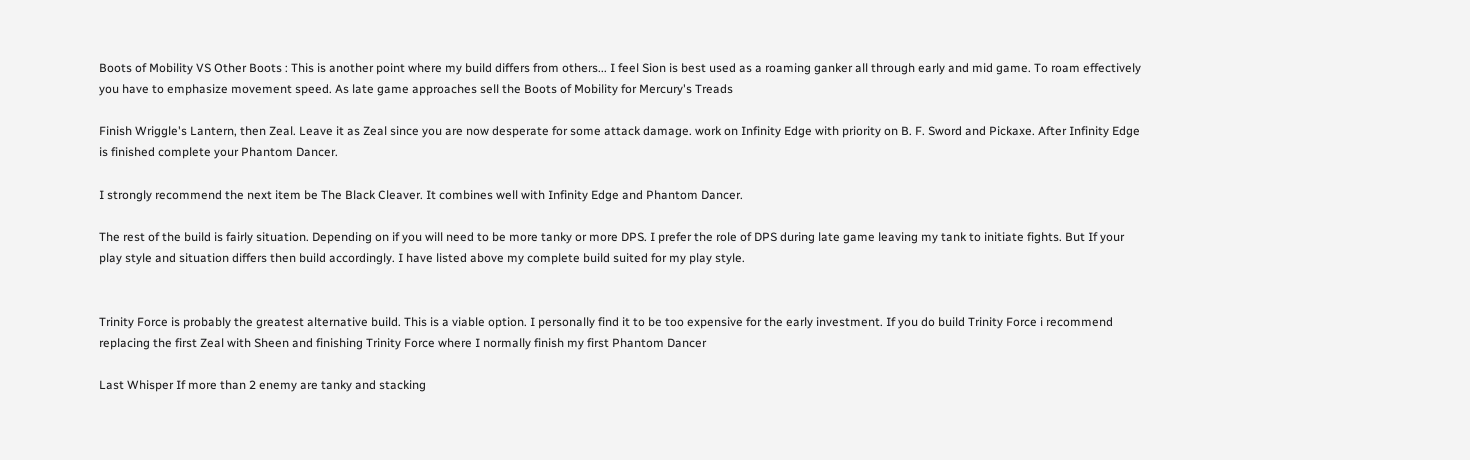Boots of Mobility VS Other Boots : This is another point where my build differs from others... I feel Sion is best used as a roaming ganker all through early and mid game. To roam effectively you have to emphasize movement speed. As late game approaches sell the Boots of Mobility for Mercury's Treads

Finish Wriggle's Lantern, then Zeal. Leave it as Zeal since you are now desperate for some attack damage. work on Infinity Edge with priority on B. F. Sword and Pickaxe. After Infinity Edge is finished complete your Phantom Dancer.

I strongly recommend the next item be The Black Cleaver. It combines well with Infinity Edge and Phantom Dancer.

The rest of the build is fairly situation. Depending on if you will need to be more tanky or more DPS. I prefer the role of DPS during late game leaving my tank to initiate fights. But If your play style and situation differs then build accordingly. I have listed above my complete build suited for my play style.


Trinity Force is probably the greatest alternative build. This is a viable option. I personally find it to be too expensive for the early investment. If you do build Trinity Force i recommend replacing the first Zeal with Sheen and finishing Trinity Force where I normally finish my first Phantom Dancer

Last Whisper If more than 2 enemy are tanky and stacking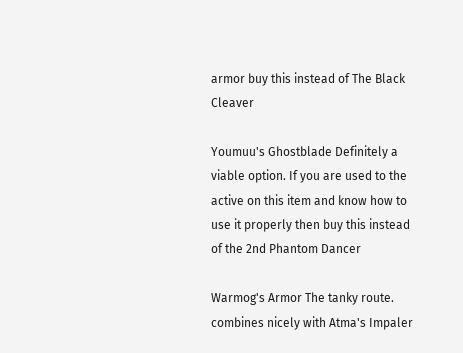armor buy this instead of The Black Cleaver

Youmuu's Ghostblade Definitely a viable option. If you are used to the active on this item and know how to use it properly then buy this instead of the 2nd Phantom Dancer

Warmog's Armor The tanky route. combines nicely with Atma's Impaler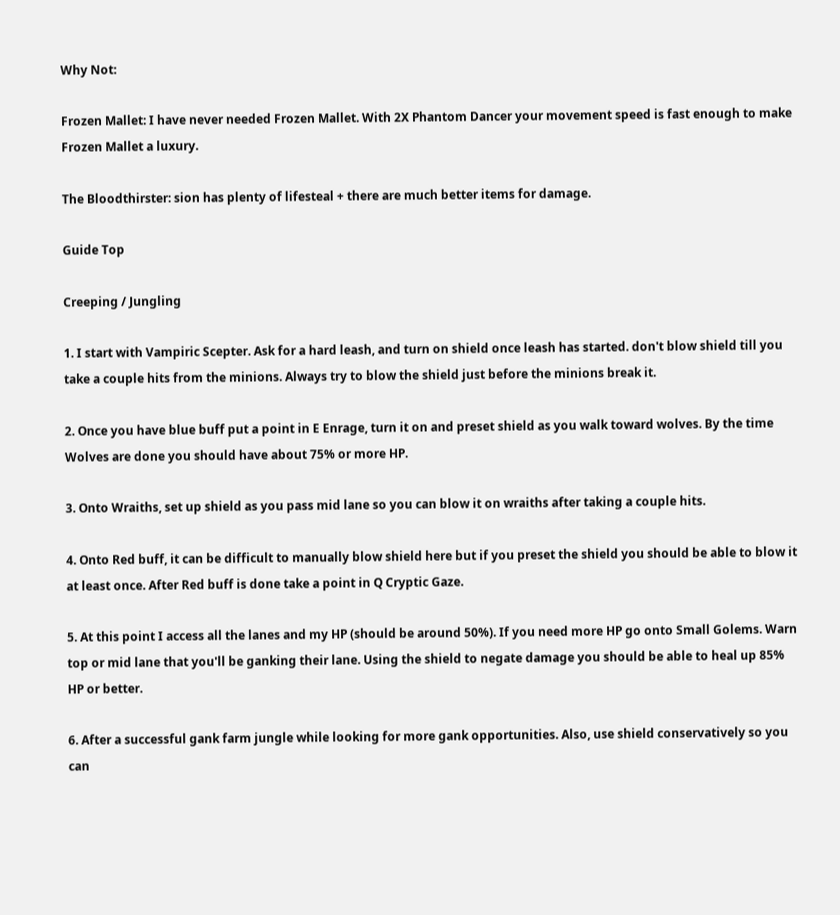Why Not:

Frozen Mallet: I have never needed Frozen Mallet. With 2X Phantom Dancer your movement speed is fast enough to make Frozen Mallet a luxury.

The Bloodthirster: sion has plenty of lifesteal + there are much better items for damage.

Guide Top

Creeping / Jungling

1. I start with Vampiric Scepter. Ask for a hard leash, and turn on shield once leash has started. don't blow shield till you take a couple hits from the minions. Always try to blow the shield just before the minions break it.

2. Once you have blue buff put a point in E Enrage, turn it on and preset shield as you walk toward wolves. By the time Wolves are done you should have about 75% or more HP.

3. Onto Wraiths, set up shield as you pass mid lane so you can blow it on wraiths after taking a couple hits.

4. Onto Red buff, it can be difficult to manually blow shield here but if you preset the shield you should be able to blow it at least once. After Red buff is done take a point in Q Cryptic Gaze.

5. At this point I access all the lanes and my HP (should be around 50%). If you need more HP go onto Small Golems. Warn top or mid lane that you'll be ganking their lane. Using the shield to negate damage you should be able to heal up 85% HP or better.

6. After a successful gank farm jungle while looking for more gank opportunities. Also, use shield conservatively so you can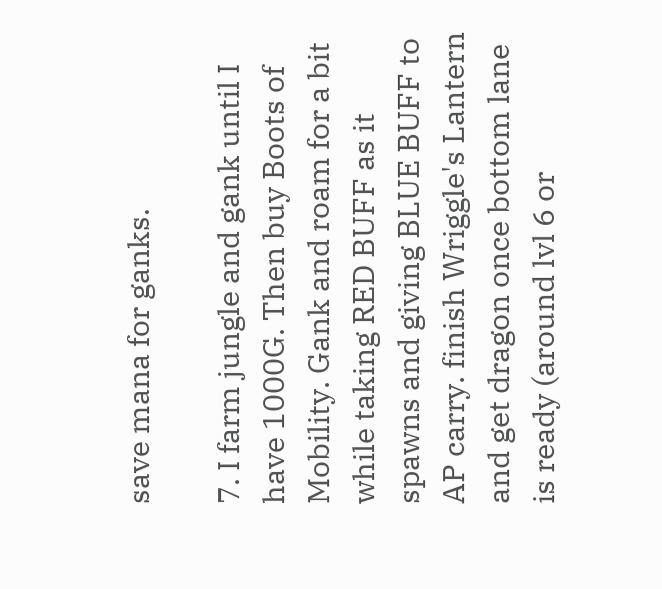save mana for ganks.

7. I farm jungle and gank until I have 1000G. Then buy Boots of Mobility. Gank and roam for a bit while taking RED BUFF as it spawns and giving BLUE BUFF to AP carry. finish Wriggle's Lantern and get dragon once bottom lane is ready (around lvl 6 or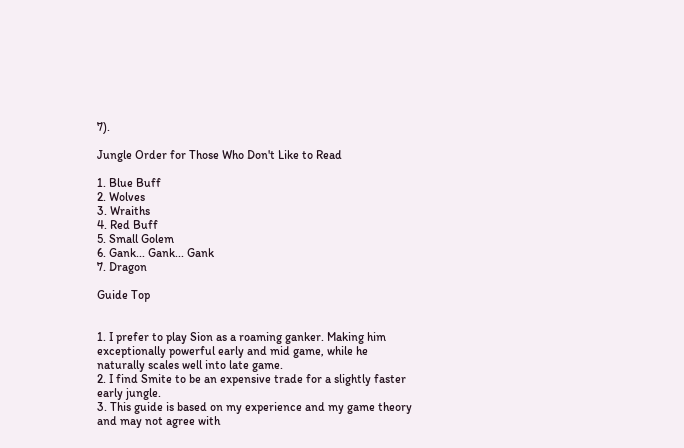7).

Jungle Order for Those Who Don't Like to Read

1. Blue Buff
2. Wolves
3. Wraiths
4. Red Buff
5. Small Golem
6. Gank... Gank... Gank
7. Dragon

Guide Top


1. I prefer to play Sion as a roaming ganker. Making him exceptionally powerful early and mid game, while he naturally scales well into late game.
2. I find Smite to be an expensive trade for a slightly faster early jungle.
3. This guide is based on my experience and my game theory and may not agree with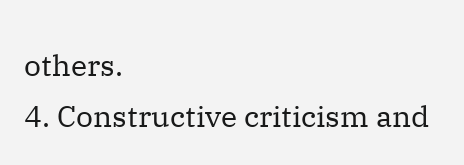others.
4. Constructive criticism and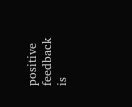positive feedback is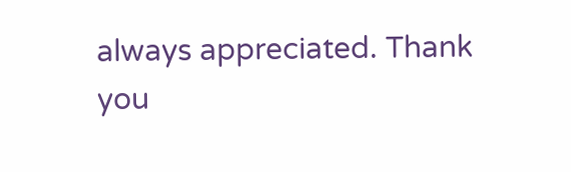always appreciated. Thank you